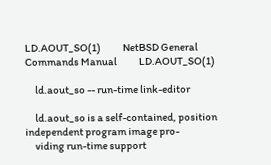LD.AOUT_SO(1)           NetBSD General Commands Manual           LD.AOUT_SO(1)

     ld.aout_so -- run-time link-editor

     ld.aout_so is a self-contained, position independent program image pro-
     viding run-time support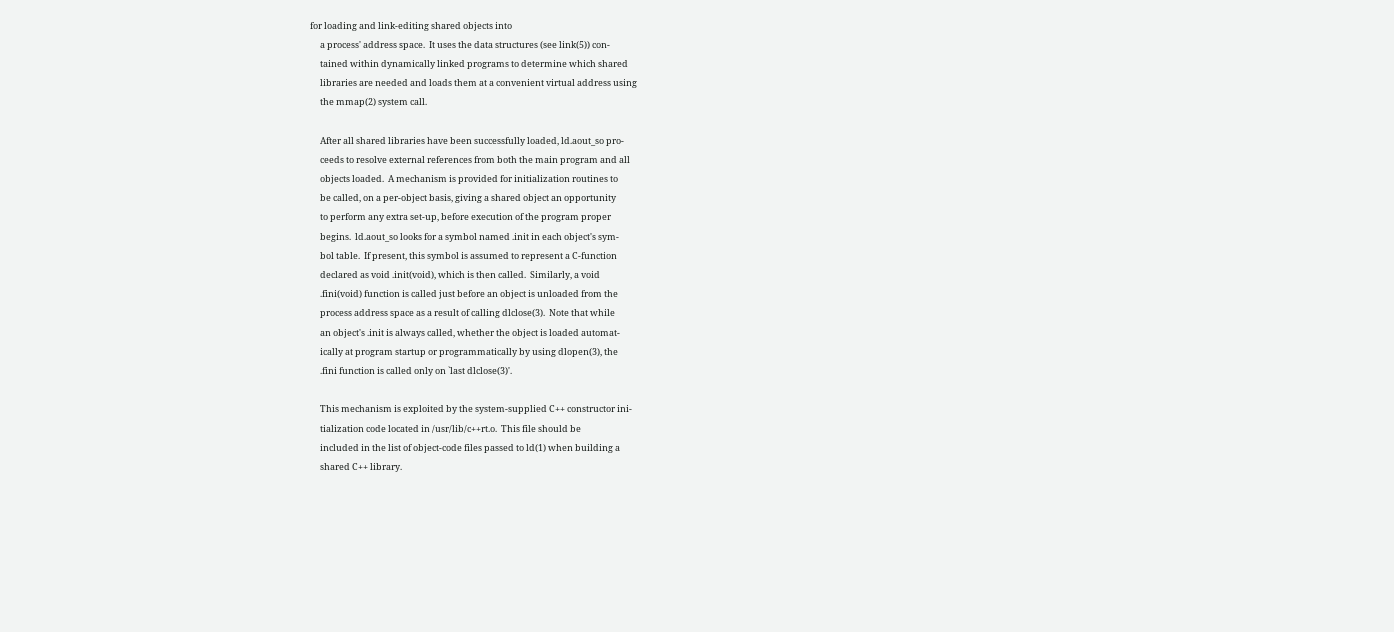for loading and link-editing shared objects into
     a process' address space.  It uses the data structures (see link(5)) con-
     tained within dynamically linked programs to determine which shared
     libraries are needed and loads them at a convenient virtual address using
     the mmap(2) system call.

     After all shared libraries have been successfully loaded, ld.aout_so pro-
     ceeds to resolve external references from both the main program and all
     objects loaded.  A mechanism is provided for initialization routines to
     be called, on a per-object basis, giving a shared object an opportunity
     to perform any extra set-up, before execution of the program proper
     begins.  ld.aout_so looks for a symbol named .init in each object's sym-
     bol table.  If present, this symbol is assumed to represent a C-function
     declared as void .init(void), which is then called.  Similarly, a void
     .fini(void) function is called just before an object is unloaded from the
     process address space as a result of calling dlclose(3).  Note that while
     an object's .init is always called, whether the object is loaded automat-
     ically at program startup or programmatically by using dlopen(3), the
     .fini function is called only on `last dlclose(3)'.

     This mechanism is exploited by the system-supplied C++ constructor ini-
     tialization code located in /usr/lib/c++rt.o.  This file should be
     included in the list of object-code files passed to ld(1) when building a
     shared C++ library.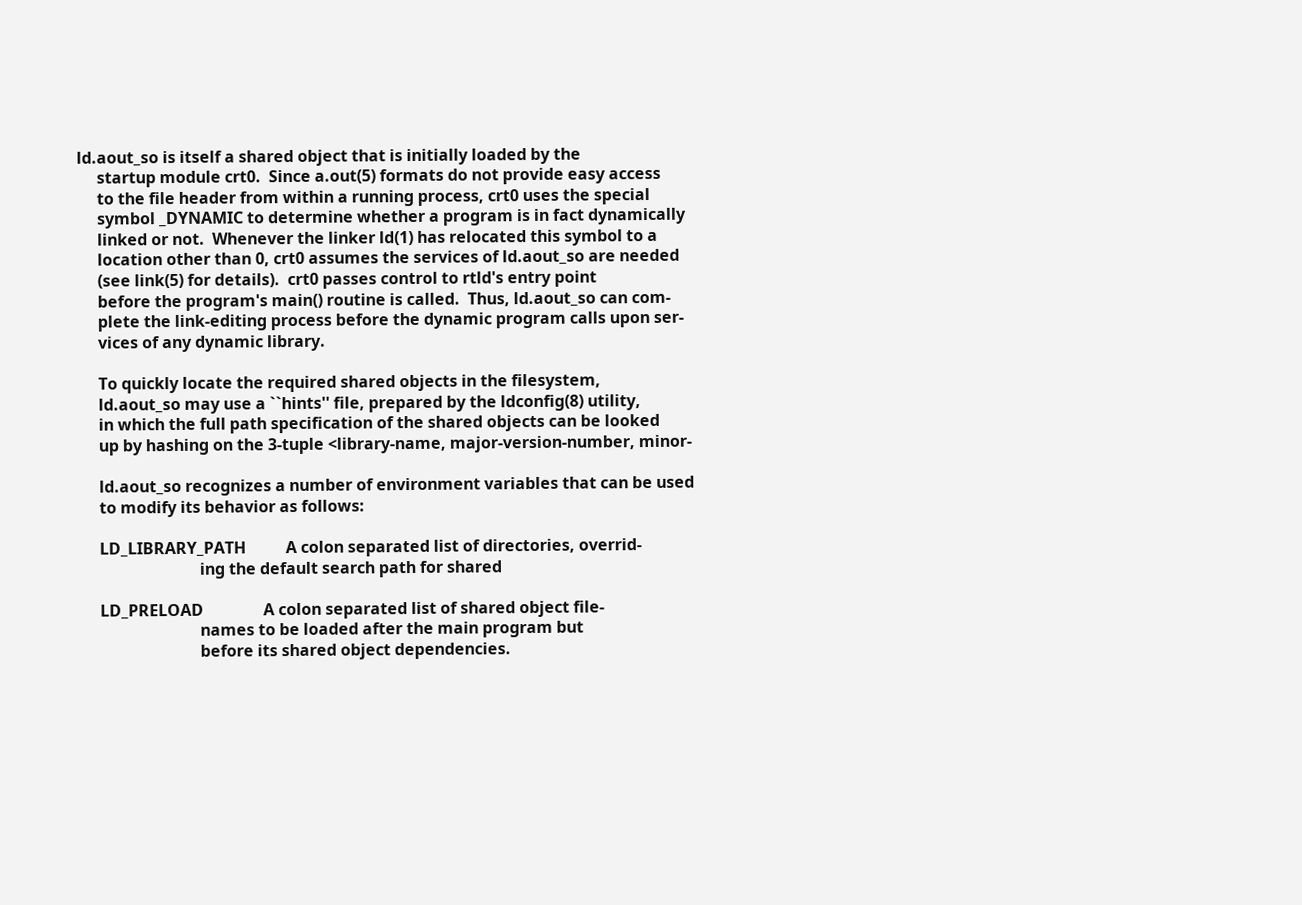ld.aout_so is itself a shared object that is initially loaded by the
     startup module crt0.  Since a.out(5) formats do not provide easy access
     to the file header from within a running process, crt0 uses the special
     symbol _DYNAMIC to determine whether a program is in fact dynamically
     linked or not.  Whenever the linker ld(1) has relocated this symbol to a
     location other than 0, crt0 assumes the services of ld.aout_so are needed
     (see link(5) for details).  crt0 passes control to rtld's entry point
     before the program's main() routine is called.  Thus, ld.aout_so can com-
     plete the link-editing process before the dynamic program calls upon ser-
     vices of any dynamic library.

     To quickly locate the required shared objects in the filesystem,
     ld.aout_so may use a ``hints'' file, prepared by the ldconfig(8) utility,
     in which the full path specification of the shared objects can be looked
     up by hashing on the 3-tuple <library-name, major-version-number, minor-

     ld.aout_so recognizes a number of environment variables that can be used
     to modify its behavior as follows:

     LD_LIBRARY_PATH          A colon separated list of directories, overrid-
                              ing the default search path for shared

     LD_PRELOAD               A colon separated list of shared object file-
                              names to be loaded after the main program but
                              before its shared object dependencies.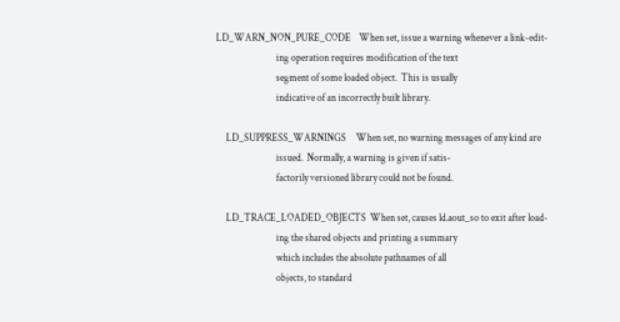LD_WARN_NON_PURE_CODE    When set, issue a warning whenever a link-edit-
                              ing operation requires modification of the text
                              segment of some loaded object.  This is usually
                              indicative of an incorrectly built library.

     LD_SUPPRESS_WARNINGS     When set, no warning messages of any kind are
                              issued.  Normally, a warning is given if satis-
                              factorily versioned library could not be found.

     LD_TRACE_LOADED_OBJECTS  When set, causes ld.aout_so to exit after load-
                              ing the shared objects and printing a summary
                              which includes the absolute pathnames of all
                              objects, to standard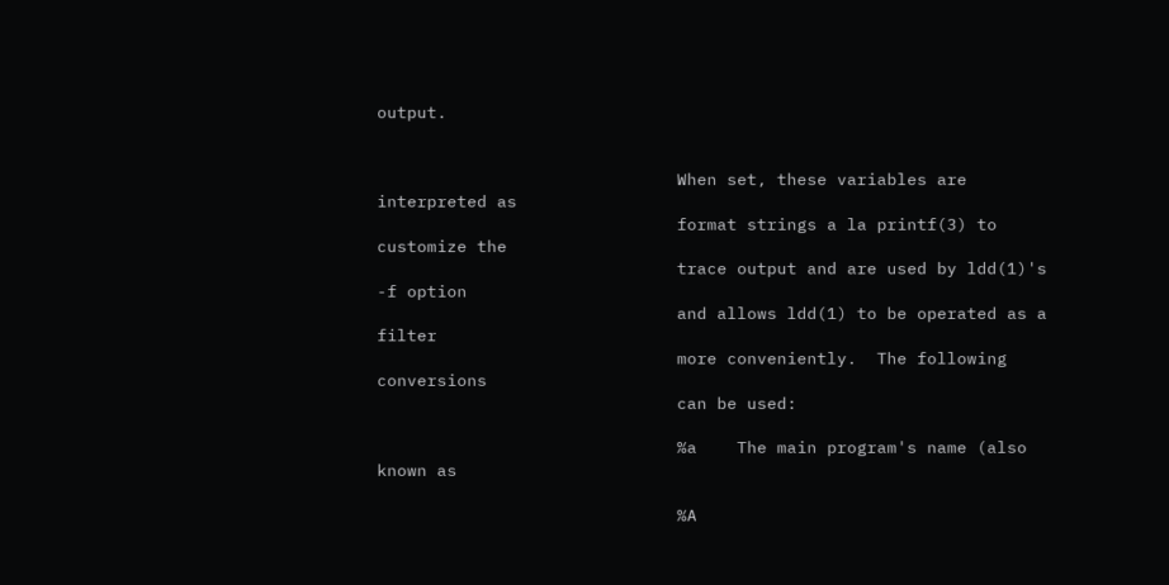output.


                              When set, these variables are interpreted as
                              format strings a la printf(3) to customize the
                              trace output and are used by ldd(1)'s -f option
                              and allows ldd(1) to be operated as a filter
                              more conveniently.  The following conversions
                              can be used:

                              %a    The main program's name (also known as

                              %A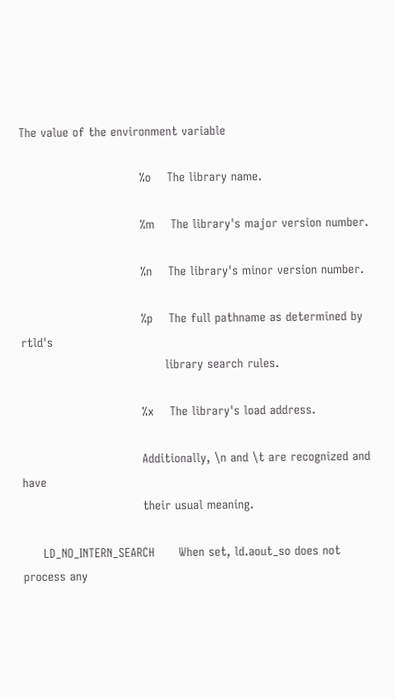The value of the environment variable

                              %o    The library name.

                              %m    The library's major version number.

                              %n    The library's minor version number.

                              %p    The full pathname as determined by rtld's
                                    library search rules.

                              %x    The library's load address.

                              Additionally, \n and \t are recognized and have
                              their usual meaning.

     LD_NO_INTERN_SEARCH      When set, ld.aout_so does not process any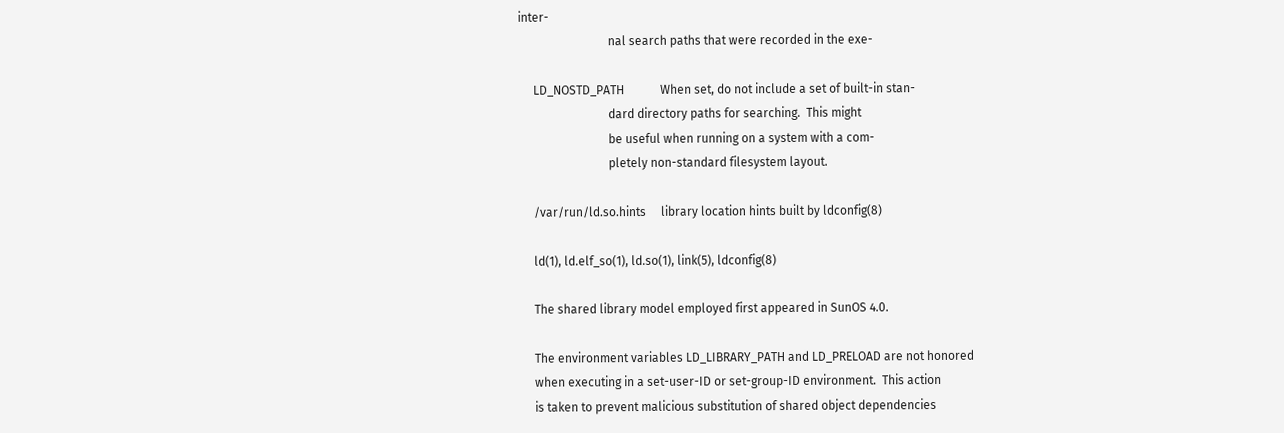inter-
                              nal search paths that were recorded in the exe-

     LD_NOSTD_PATH            When set, do not include a set of built-in stan-
                              dard directory paths for searching.  This might
                              be useful when running on a system with a com-
                              pletely non-standard filesystem layout.

     /var/run/ld.so.hints     library location hints built by ldconfig(8)

     ld(1), ld.elf_so(1), ld.so(1), link(5), ldconfig(8)

     The shared library model employed first appeared in SunOS 4.0.

     The environment variables LD_LIBRARY_PATH and LD_PRELOAD are not honored
     when executing in a set-user-ID or set-group-ID environment.  This action
     is taken to prevent malicious substitution of shared object dependencies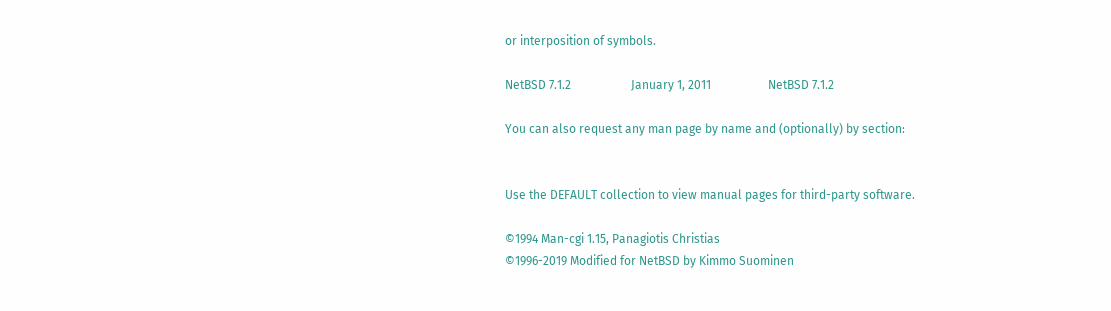or interposition of symbols.

NetBSD 7.1.2                    January 1, 2011                   NetBSD 7.1.2

You can also request any man page by name and (optionally) by section:


Use the DEFAULT collection to view manual pages for third-party software.

©1994 Man-cgi 1.15, Panagiotis Christias
©1996-2019 Modified for NetBSD by Kimmo Suominen